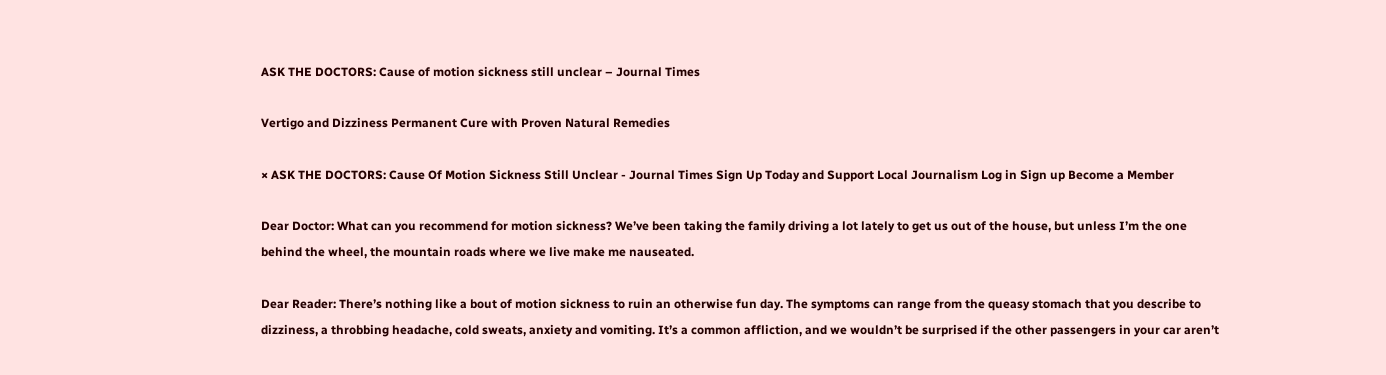ASK THE DOCTORS: Cause of motion sickness still unclear – Journal Times

Vertigo and Dizziness Permanent Cure with Proven Natural Remedies

× ASK THE DOCTORS: Cause Of Motion Sickness Still Unclear - Journal Times Sign Up Today and Support Local Journalism Log in Sign up Become a Member

Dear Doctor: What can you recommend for motion sickness? We’ve been taking the family driving a lot lately to get us out of the house, but unless I’m the one behind the wheel, the mountain roads where we live make me nauseated.

Dear Reader: There’s nothing like a bout of motion sickness to ruin an otherwise fun day. The symptoms can range from the queasy stomach that you describe to dizziness, a throbbing headache, cold sweats, anxiety and vomiting. It’s a common affliction, and we wouldn’t be surprised if the other passengers in your car aren’t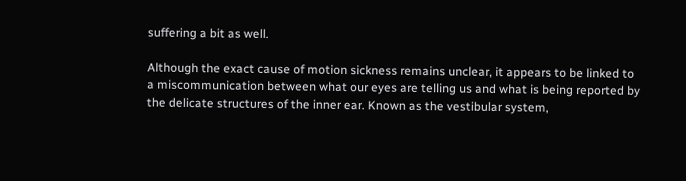suffering a bit as well.

Although the exact cause of motion sickness remains unclear, it appears to be linked to a miscommunication between what our eyes are telling us and what is being reported by the delicate structures of the inner ear. Known as the vestibular system,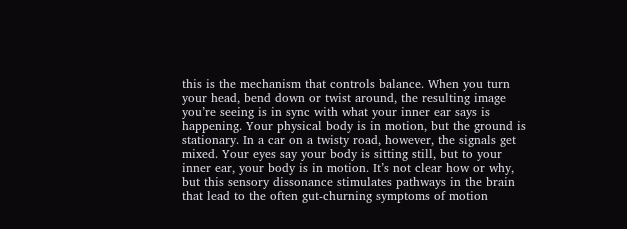this is the mechanism that controls balance. When you turn your head, bend down or twist around, the resulting image you’re seeing is in sync with what your inner ear says is happening. Your physical body is in motion, but the ground is stationary. In a car on a twisty road, however, the signals get mixed. Your eyes say your body is sitting still, but to your inner ear, your body is in motion. It’s not clear how or why, but this sensory dissonance stimulates pathways in the brain that lead to the often gut-churning symptoms of motion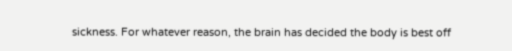sickness. For whatever reason, the brain has decided the body is best off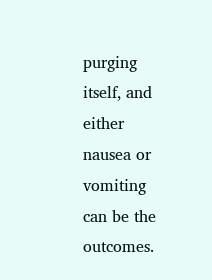purging itself, and either nausea or vomiting can be the outcomes.